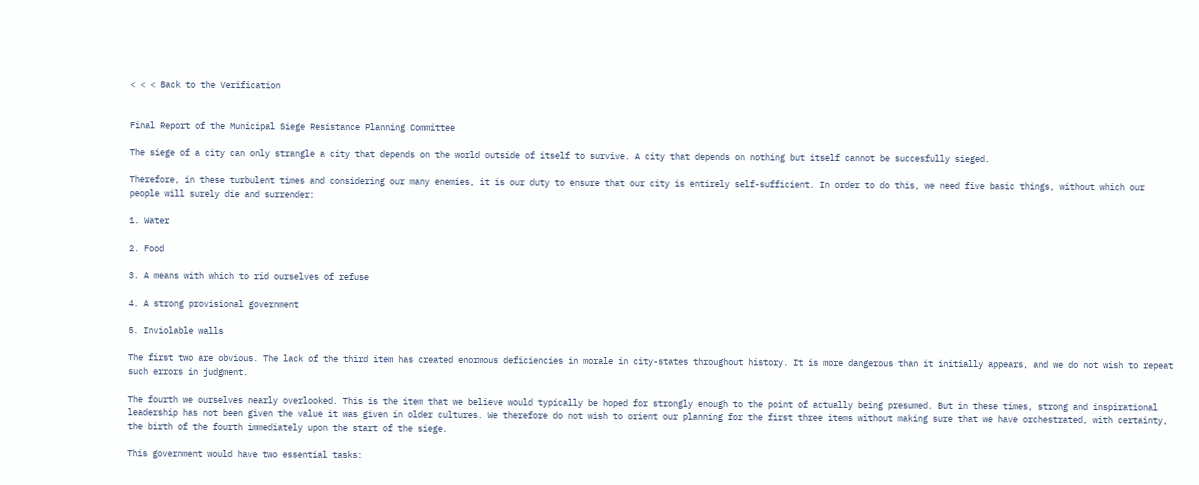< < < Back to the Verification


Final Report of the Municipal Siege Resistance Planning Committee

The siege of a city can only strangle a city that depends on the world outside of itself to survive. A city that depends on nothing but itself cannot be succesfully sieged.

Therefore, in these turbulent times and considering our many enemies, it is our duty to ensure that our city is entirely self-sufficient. In order to do this, we need five basic things, without which our people will surely die and surrender:

1. Water

2. Food

3. A means with which to rid ourselves of refuse

4. A strong provisional government

5. Inviolable walls

The first two are obvious. The lack of the third item has created enormous deficiencies in morale in city-states throughout history. It is more dangerous than it initially appears, and we do not wish to repeat such errors in judgment.

The fourth we ourselves nearly overlooked. This is the item that we believe would typically be hoped for strongly enough to the point of actually being presumed. But in these times, strong and inspirational leadership has not been given the value it was given in older cultures. We therefore do not wish to orient our planning for the first three items without making sure that we have orchestrated, with certainty, the birth of the fourth immediately upon the start of the siege.

This government would have two essential tasks: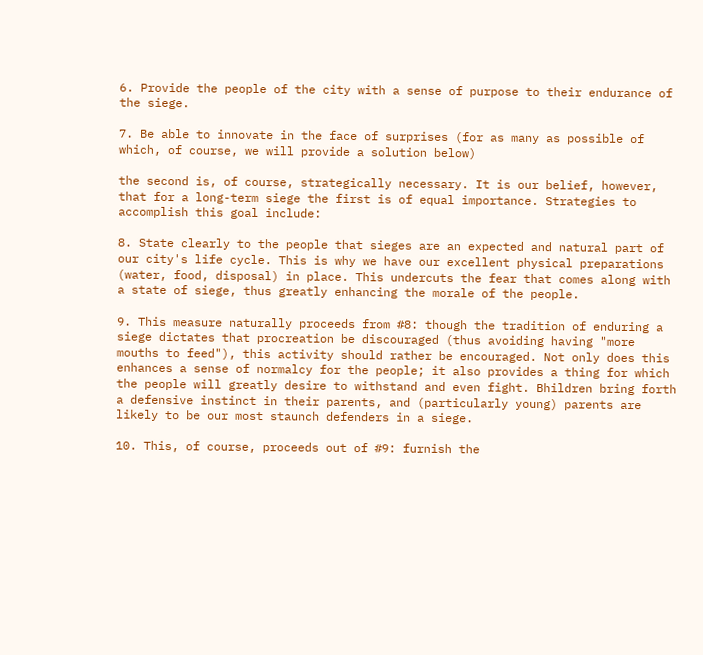6. Provide the people of the city with a sense of purpose to their endurance of the siege.

7. Be able to innovate in the face of surprises (for as many as possible of which, of course, we will provide a solution below)

the second is, of course, strategically necessary. It is our belief, however, that for a long-term siege the first is of equal importance. Strategies to accomplish this goal include:

8. State clearly to the people that sieges are an expected and natural part of our city's life cycle. This is why we have our excellent physical preparations (water, food, disposal) in place. This undercuts the fear that comes along with a state of siege, thus greatly enhancing the morale of the people.

9. This measure naturally proceeds from #8: though the tradition of enduring a siege dictates that procreation be discouraged (thus avoiding having "more mouths to feed"), this activity should rather be encouraged. Not only does this enhances a sense of normalcy for the people; it also provides a thing for which the people will greatly desire to withstand and even fight. Bhildren bring forth a defensive instinct in their parents, and (particularly young) parents are likely to be our most staunch defenders in a siege.

10. This, of course, proceeds out of #9: furnish the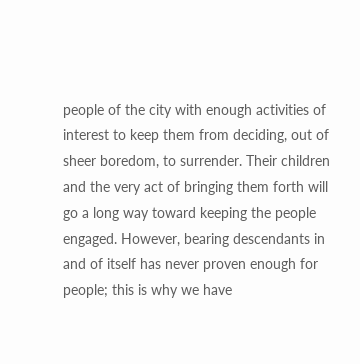people of the city with enough activities of interest to keep them from deciding, out of sheer boredom, to surrender. Their children and the very act of bringing them forth will go a long way toward keeping the people engaged. However, bearing descendants in and of itself has never proven enough for people; this is why we have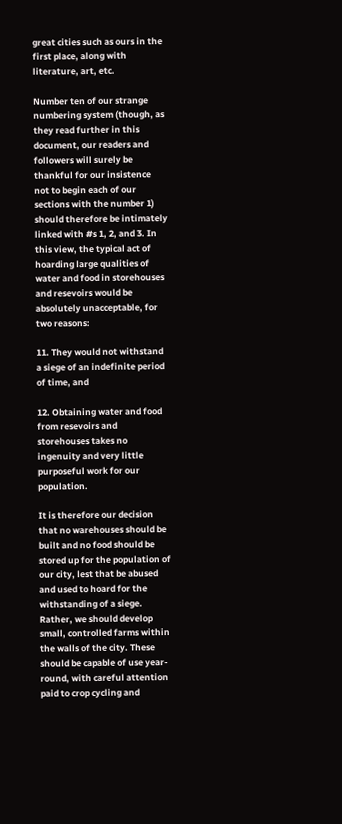great cities such as ours in the first place, along with literature, art, etc.

Number ten of our strange numbering system (though, as they read further in this document, our readers and followers will surely be thankful for our insistence not to begin each of our sections with the number 1) should therefore be intimately linked with #s 1, 2, and 3. In this view, the typical act of hoarding large qualities of water and food in storehouses and resevoirs would be absolutely unacceptable, for two reasons:

11. They would not withstand a siege of an indefinite period of time, and

12. Obtaining water and food from resevoirs and storehouses takes no ingenuity and very little purposeful work for our population.

It is therefore our decision that no warehouses should be built and no food should be stored up for the population of our city, lest that be abused and used to hoard for the withstanding of a siege. Rather, we should develop small, controlled farms within the walls of the city. These should be capable of use year-round, with careful attention paid to crop cycling and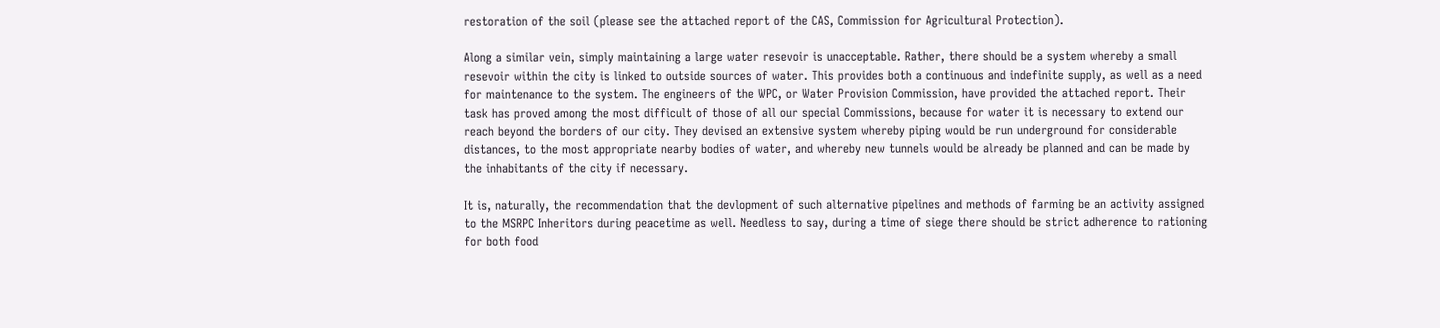restoration of the soil (please see the attached report of the CAS, Commission for Agricultural Protection).

Along a similar vein, simply maintaining a large water resevoir is unacceptable. Rather, there should be a system whereby a small resevoir within the city is linked to outside sources of water. This provides both a continuous and indefinite supply, as well as a need for maintenance to the system. The engineers of the WPC, or Water Provision Commission, have provided the attached report. Their task has proved among the most difficult of those of all our special Commissions, because for water it is necessary to extend our reach beyond the borders of our city. They devised an extensive system whereby piping would be run underground for considerable distances, to the most appropriate nearby bodies of water, and whereby new tunnels would be already be planned and can be made by the inhabitants of the city if necessary.

It is, naturally, the recommendation that the devlopment of such alternative pipelines and methods of farming be an activity assigned to the MSRPC Inheritors during peacetime as well. Needless to say, during a time of siege there should be strict adherence to rationing for both food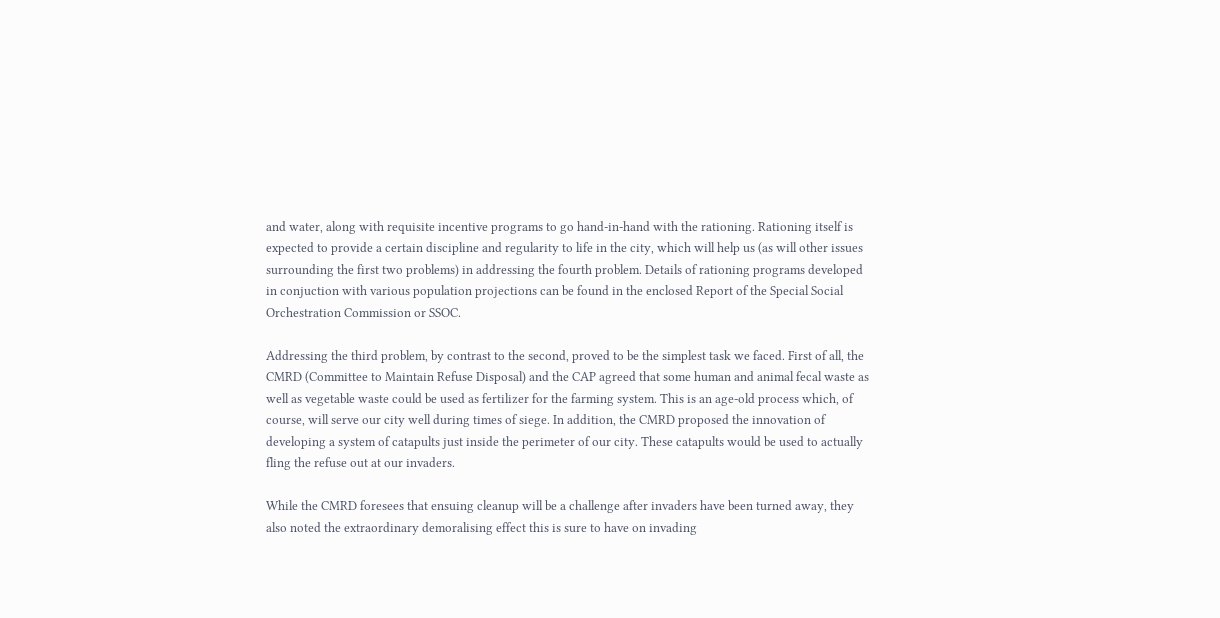and water, along with requisite incentive programs to go hand-in-hand with the rationing. Rationing itself is expected to provide a certain discipline and regularity to life in the city, which will help us (as will other issues surrounding the first two problems) in addressing the fourth problem. Details of rationing programs developed in conjuction with various population projections can be found in the enclosed Report of the Special Social Orchestration Commission or SSOC.

Addressing the third problem, by contrast to the second, proved to be the simplest task we faced. First of all, the CMRD (Committee to Maintain Refuse Disposal) and the CAP agreed that some human and animal fecal waste as well as vegetable waste could be used as fertilizer for the farming system. This is an age-old process which, of course, will serve our city well during times of siege. In addition, the CMRD proposed the innovation of developing a system of catapults just inside the perimeter of our city. These catapults would be used to actually fling the refuse out at our invaders.

While the CMRD foresees that ensuing cleanup will be a challenge after invaders have been turned away, they also noted the extraordinary demoralising effect this is sure to have on invading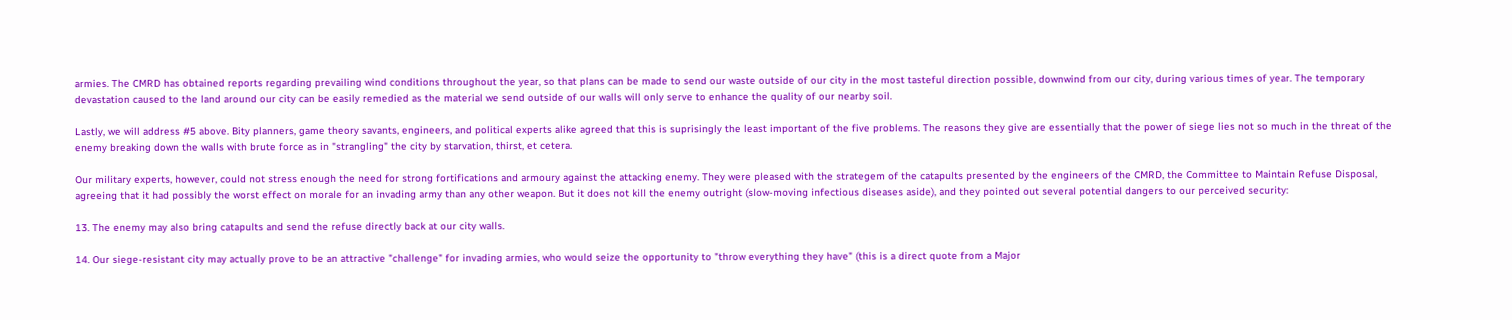armies. The CMRD has obtained reports regarding prevailing wind conditions throughout the year, so that plans can be made to send our waste outside of our city in the most tasteful direction possible, downwind from our city, during various times of year. The temporary devastation caused to the land around our city can be easily remedied as the material we send outside of our walls will only serve to enhance the quality of our nearby soil.

Lastly, we will address #5 above. Bity planners, game theory savants, engineers, and political experts alike agreed that this is suprisingly the least important of the five problems. The reasons they give are essentially that the power of siege lies not so much in the threat of the enemy breaking down the walls with brute force as in "strangling" the city by starvation, thirst, et cetera.

Our military experts, however, could not stress enough the need for strong fortifications and armoury against the attacking enemy. They were pleased with the strategem of the catapults presented by the engineers of the CMRD, the Committee to Maintain Refuse Disposal, agreeing that it had possibly the worst effect on morale for an invading army than any other weapon. But it does not kill the enemy outright (slow-moving infectious diseases aside), and they pointed out several potential dangers to our perceived security:

13. The enemy may also bring catapults and send the refuse directly back at our city walls.

14. Our siege-resistant city may actually prove to be an attractive "challenge" for invading armies, who would seize the opportunity to "throw everything they have" (this is a direct quote from a Major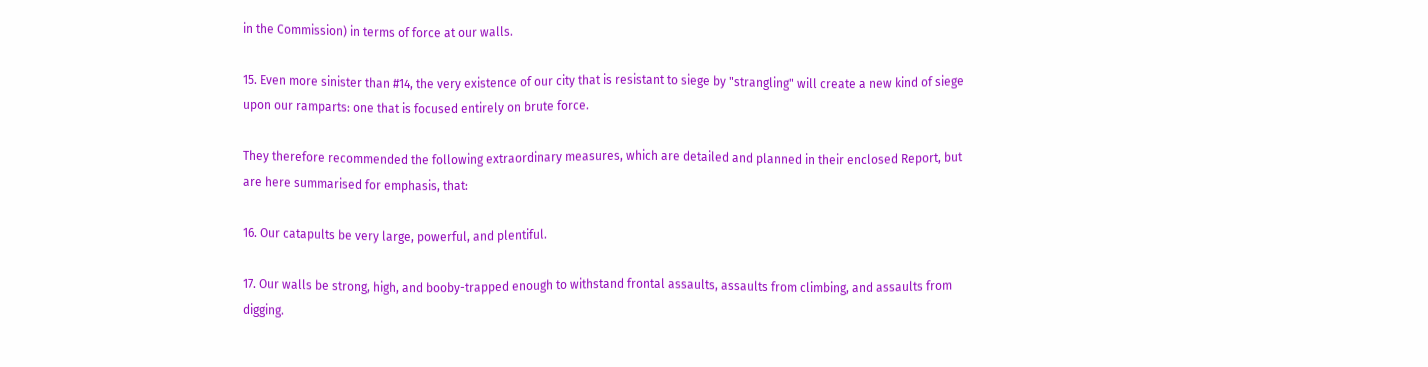in the Commission) in terms of force at our walls.

15. Even more sinister than #14, the very existence of our city that is resistant to siege by "strangling" will create a new kind of siege upon our ramparts: one that is focused entirely on brute force.

They therefore recommended the following extraordinary measures, which are detailed and planned in their enclosed Report, but are here summarised for emphasis, that:

16. Our catapults be very large, powerful, and plentiful.

17. Our walls be strong, high, and booby-trapped enough to withstand frontal assaults, assaults from climbing, and assaults from digging.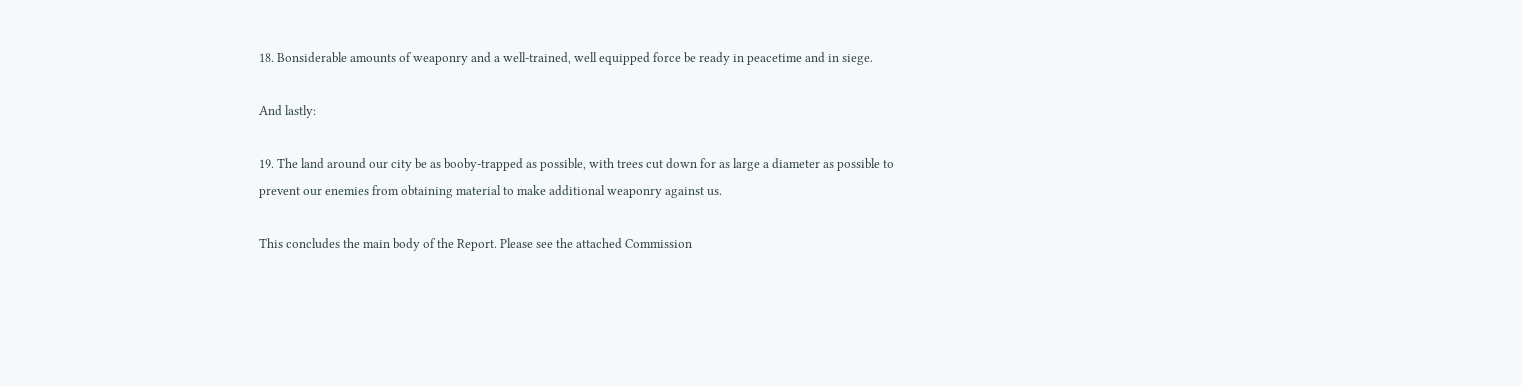18. Bonsiderable amounts of weaponry and a well-trained, well equipped force be ready in peacetime and in siege.

And lastly:

19. The land around our city be as booby-trapped as possible, with trees cut down for as large a diameter as possible to prevent our enemies from obtaining material to make additional weaponry against us.

This concludes the main body of the Report. Please see the attached Commission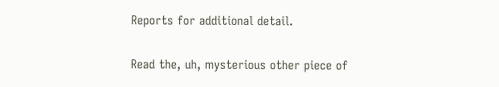Reports for additional detail.

Read the, uh, mysterious other piece of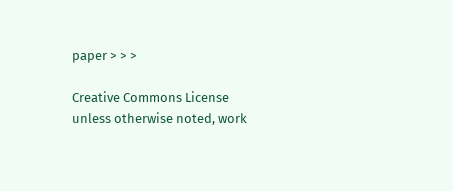paper > > >

Creative Commons License
unless otherwise noted, work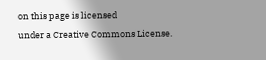on this page is licensed
under a Creative Commons License.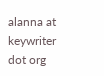alanna at keywriter dot org